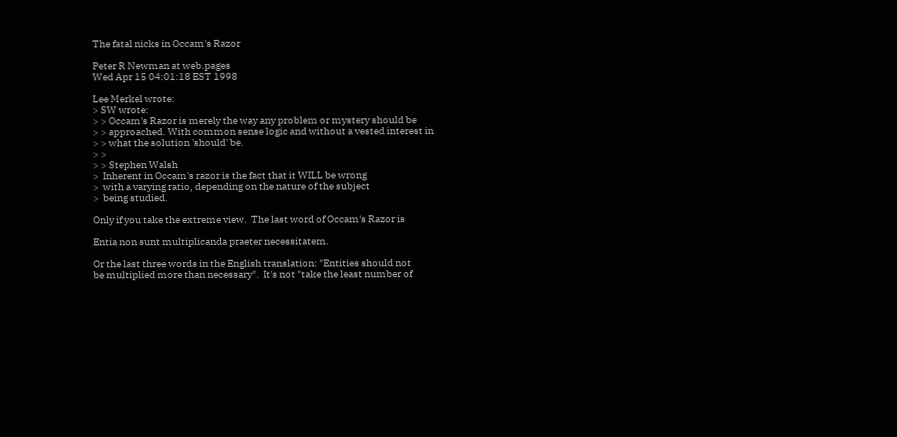The fatal nicks in Occam's Razor

Peter R Newman at web.pages
Wed Apr 15 04:01:18 EST 1998

Lee Merkel wrote:
> SW wrote:
> > Occam's Razor is merely the way any problem or mystery should be
> > approached. With common sense logic and without a vested interest in
> > what the solution 'should' be.
> >
> > Stephen Walsh
>  Inherent in Occam's razor is the fact that it WILL be wrong
>  with a varying ratio, depending on the nature of the subject
>  being studied.

Only if you take the extreme view.  The last word of Occam's Razor is

Entia non sunt multiplicanda praeter necessitatem.

Or the last three words in the English translation: "Entities should not
be multiplied more than necessary".  It's not "take the least number of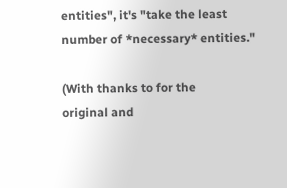entities", it's "take the least number of *necessary* entities."

(With thanks to for the
original and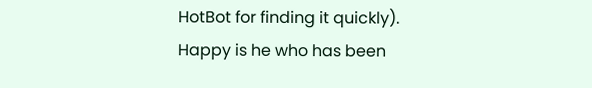HotBot for finding it quickly).
Happy is he who has been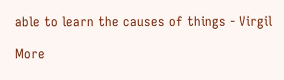able to learn the causes of things - Virgil

More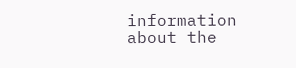information about the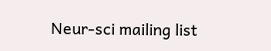Neur-sci mailing list